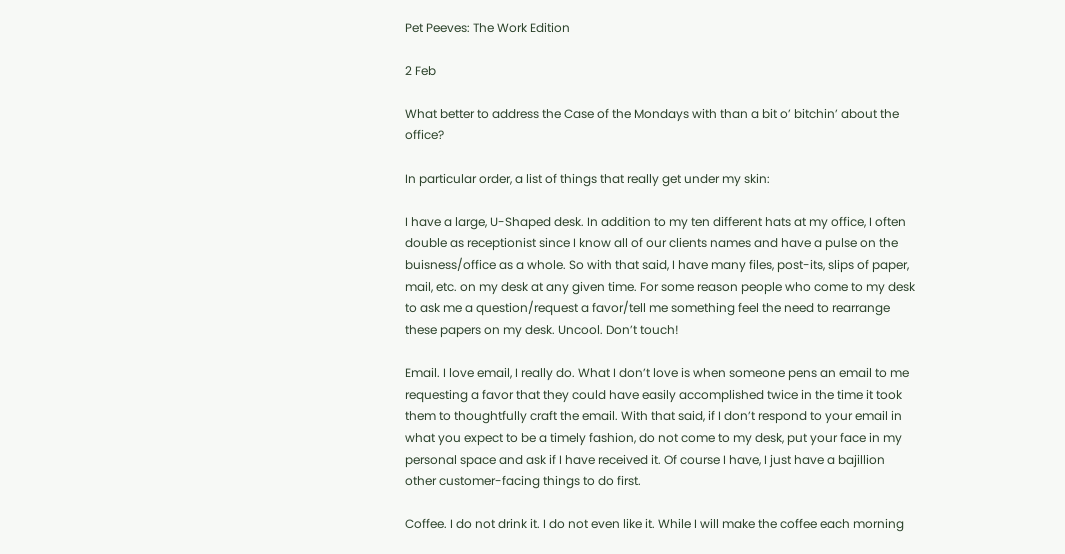Pet Peeves: The Work Edition

2 Feb

What better to address the Case of the Mondays with than a bit o’ bitchin’ about the office?

In particular order, a list of things that really get under my skin:

I have a large, U-Shaped desk. In addition to my ten different hats at my office, I often double as receptionist since I know all of our clients names and have a pulse on the buisness/office as a whole. So with that said, I have many files, post-its, slips of paper, mail, etc. on my desk at any given time. For some reason people who come to my desk to ask me a question/request a favor/tell me something feel the need to rearrange these papers on my desk. Uncool. Don’t touch!

Email. I love email, I really do. What I don’t love is when someone pens an email to me requesting a favor that they could have easily accomplished twice in the time it took them to thoughtfully craft the email. With that said, if I don’t respond to your email in what you expect to be a timely fashion, do not come to my desk, put your face in my personal space and ask if I have received it. Of course I have, I just have a bajillion other customer-facing things to do first.

Coffee. I do not drink it. I do not even like it. While I will make the coffee each morning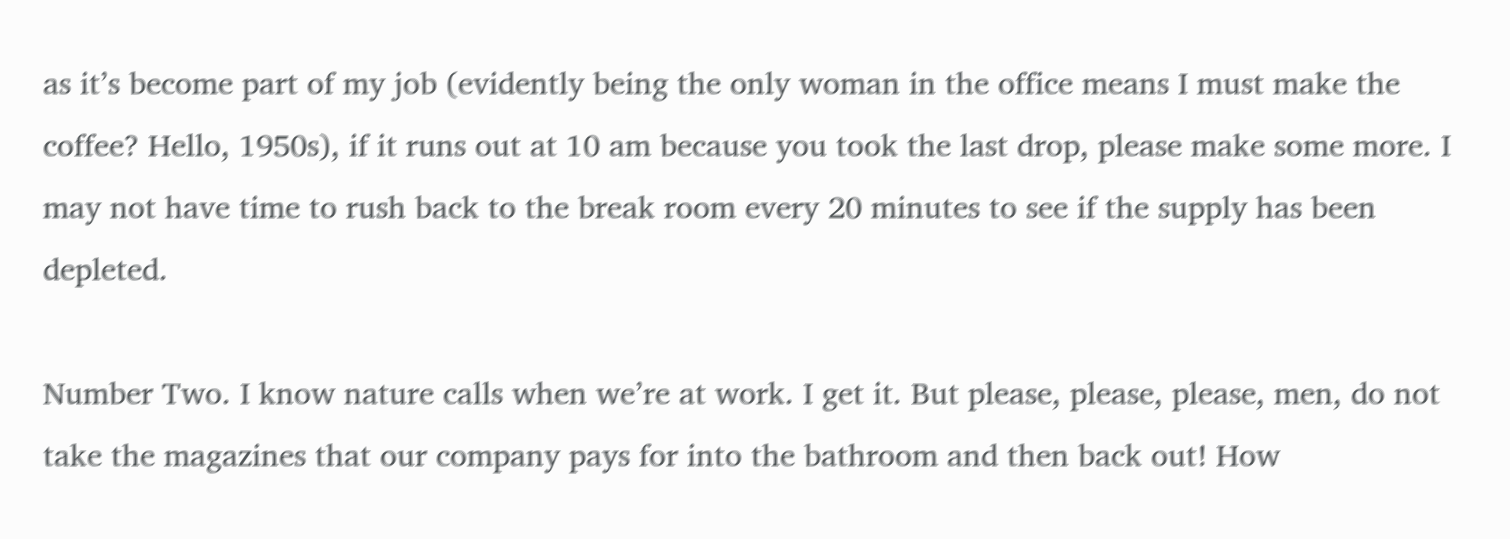as it’s become part of my job (evidently being the only woman in the office means I must make the coffee? Hello, 1950s), if it runs out at 10 am because you took the last drop, please make some more. I may not have time to rush back to the break room every 20 minutes to see if the supply has been depleted.

Number Two. I know nature calls when we’re at work. I get it. But please, please, please, men, do not take the magazines that our company pays for into the bathroom and then back out! How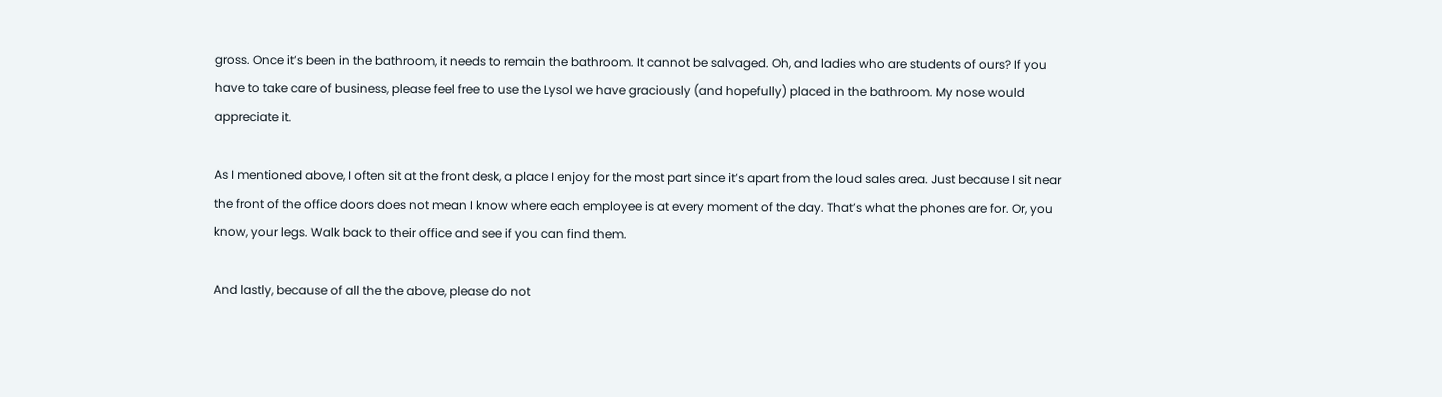gross. Once it’s been in the bathroom, it needs to remain the bathroom. It cannot be salvaged. Oh, and ladies who are students of ours? If you have to take care of business, please feel free to use the Lysol we have graciously (and hopefully) placed in the bathroom. My nose would appreciate it.

As I mentioned above, I often sit at the front desk, a place I enjoy for the most part since it’s apart from the loud sales area. Just because I sit near the front of the office doors does not mean I know where each employee is at every moment of the day. That’s what the phones are for. Or, you know, your legs. Walk back to their office and see if you can find them.

And lastly, because of all the the above, please do not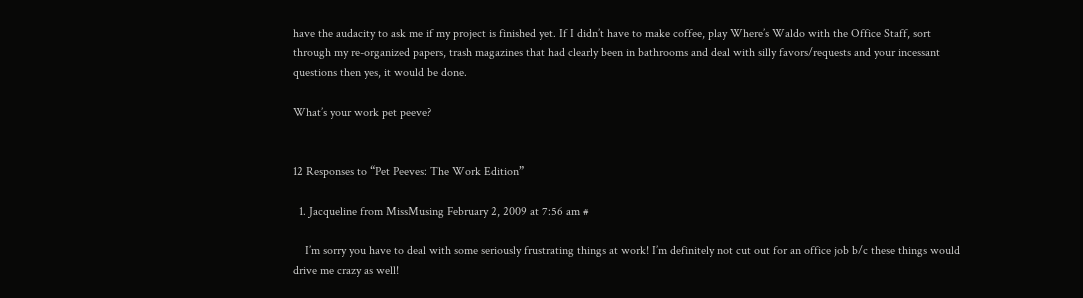have the audacity to ask me if my project is finished yet. If I didn’t have to make coffee, play Where’s Waldo with the Office Staff, sort through my re-organized papers, trash magazines that had clearly been in bathrooms and deal with silly favors/requests and your incessant questions then yes, it would be done.

What’s your work pet peeve?


12 Responses to “Pet Peeves: The Work Edition”

  1. Jacqueline from MissMusing February 2, 2009 at 7:56 am #

    I’m sorry you have to deal with some seriously frustrating things at work! I’m definitely not cut out for an office job b/c these things would drive me crazy as well!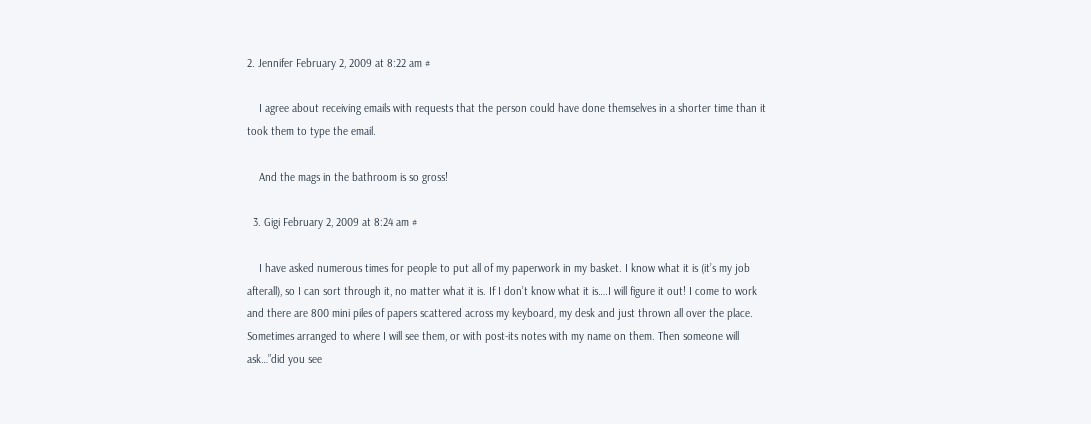2. Jennifer February 2, 2009 at 8:22 am #

    I agree about receiving emails with requests that the person could have done themselves in a shorter time than it took them to type the email.

    And the mags in the bathroom is so gross!

  3. Gigi February 2, 2009 at 8:24 am #

    I have asked numerous times for people to put all of my paperwork in my basket. I know what it is (it’s my job afterall), so I can sort through it, no matter what it is. If I don’t know what it is….I will figure it out! I come to work and there are 800 mini piles of papers scattered across my keyboard, my desk and just thrown all over the place. Sometimes arranged to where I will see them, or with post-its notes with my name on them. Then someone will ask…”did you see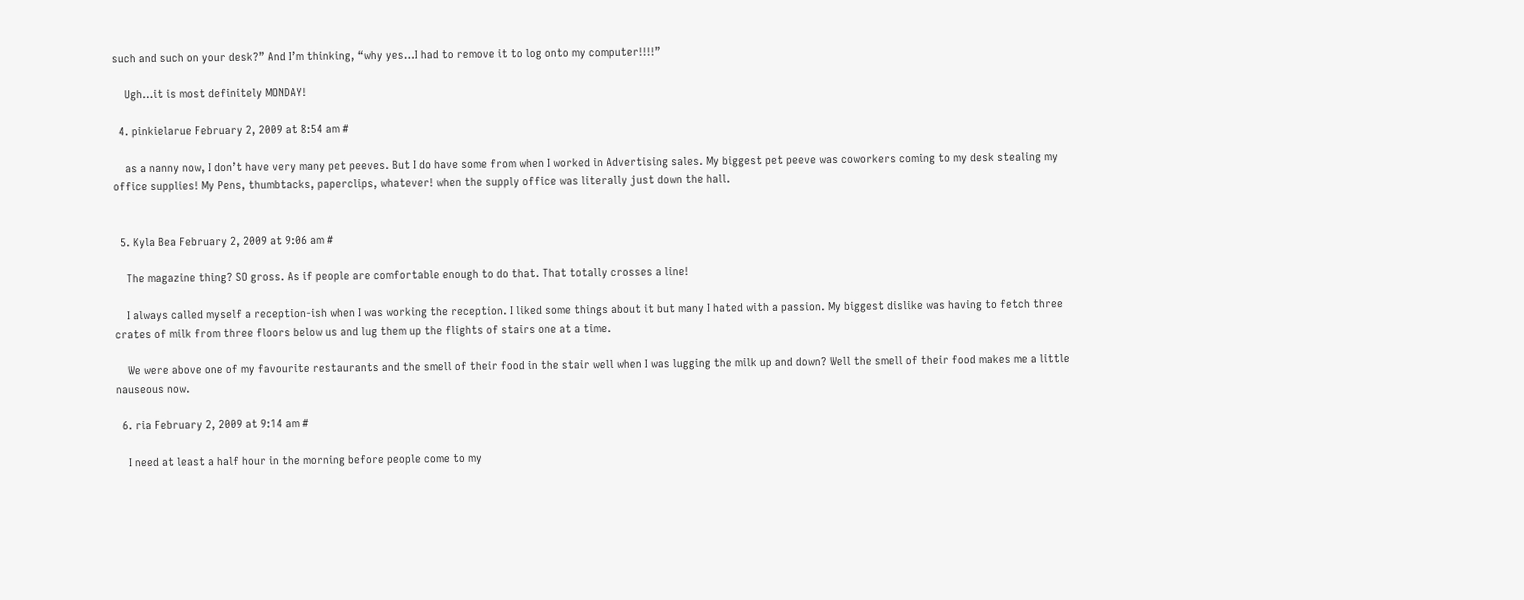such and such on your desk?” And I’m thinking, “why yes…I had to remove it to log onto my computer!!!!”

    Ugh…it is most definitely MONDAY!

  4. pinkielarue February 2, 2009 at 8:54 am #

    as a nanny now, I don’t have very many pet peeves. But I do have some from when I worked in Advertising sales. My biggest pet peeve was coworkers coming to my desk stealing my office supplies! My Pens, thumbtacks, paperclips, whatever! when the supply office was literally just down the hall.


  5. Kyla Bea February 2, 2009 at 9:06 am #

    The magazine thing? SO gross. As if people are comfortable enough to do that. That totally crosses a line!

    I always called myself a reception-ish when I was working the reception. I liked some things about it but many I hated with a passion. My biggest dislike was having to fetch three crates of milk from three floors below us and lug them up the flights of stairs one at a time.

    We were above one of my favourite restaurants and the smell of their food in the stair well when I was lugging the milk up and down? Well the smell of their food makes me a little nauseous now.

  6. ria February 2, 2009 at 9:14 am #

    I need at least a half hour in the morning before people come to my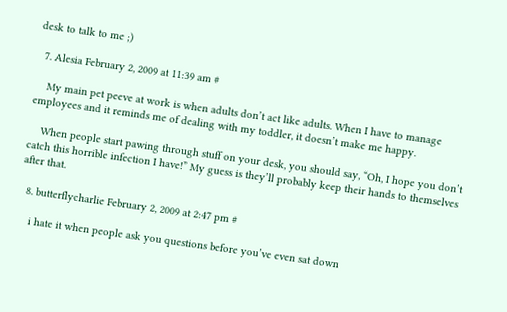desk to talk to me ;)

  7. Alesia February 2, 2009 at 11:39 am #

    My main pet peeve at work is when adults don’t act like adults. When I have to manage employees and it reminds me of dealing with my toddler, it doesn’t make me happy.

    When people start pawing through stuff on your desk, you should say, “Oh, I hope you don’t catch this horrible infection I have!” My guess is they’ll probably keep their hands to themselves after that.

  8. butterflycharlie February 2, 2009 at 2:47 pm #

    i hate it when people ask you questions before you’ve even sat down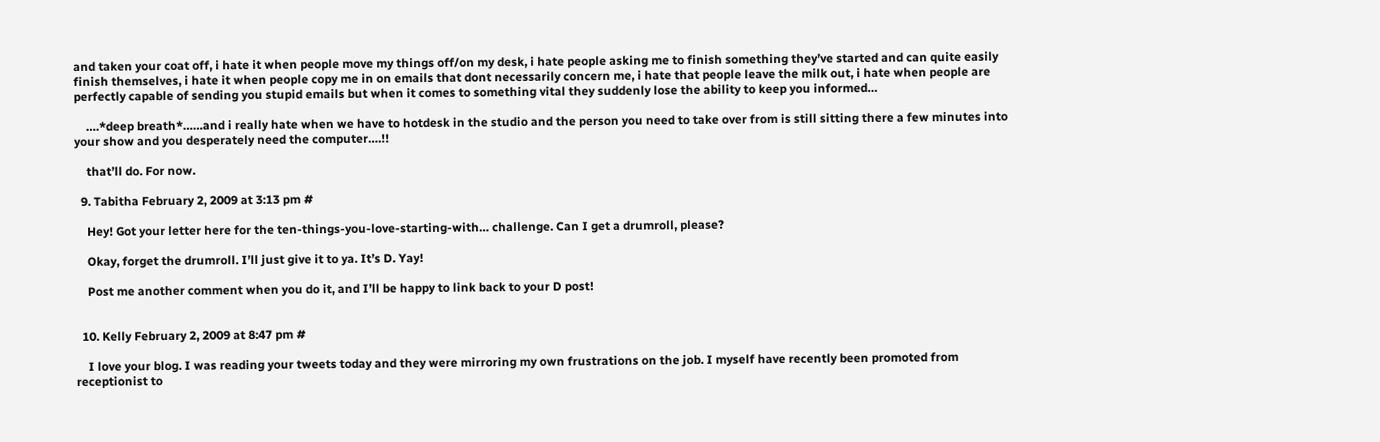and taken your coat off, i hate it when people move my things off/on my desk, i hate people asking me to finish something they’ve started and can quite easily finish themselves, i hate it when people copy me in on emails that dont necessarily concern me, i hate that people leave the milk out, i hate when people are perfectly capable of sending you stupid emails but when it comes to something vital they suddenly lose the ability to keep you informed…

    ….*deep breath*……and i really hate when we have to hotdesk in the studio and the person you need to take over from is still sitting there a few minutes into your show and you desperately need the computer….!!

    that’ll do. For now.

  9. Tabitha February 2, 2009 at 3:13 pm #

    Hey! Got your letter here for the ten-things-you-love-starting-with… challenge. Can I get a drumroll, please?

    Okay, forget the drumroll. I’ll just give it to ya. It’s D. Yay!

    Post me another comment when you do it, and I’ll be happy to link back to your D post!


  10. Kelly February 2, 2009 at 8:47 pm #

    I love your blog. I was reading your tweets today and they were mirroring my own frustrations on the job. I myself have recently been promoted from receptionist to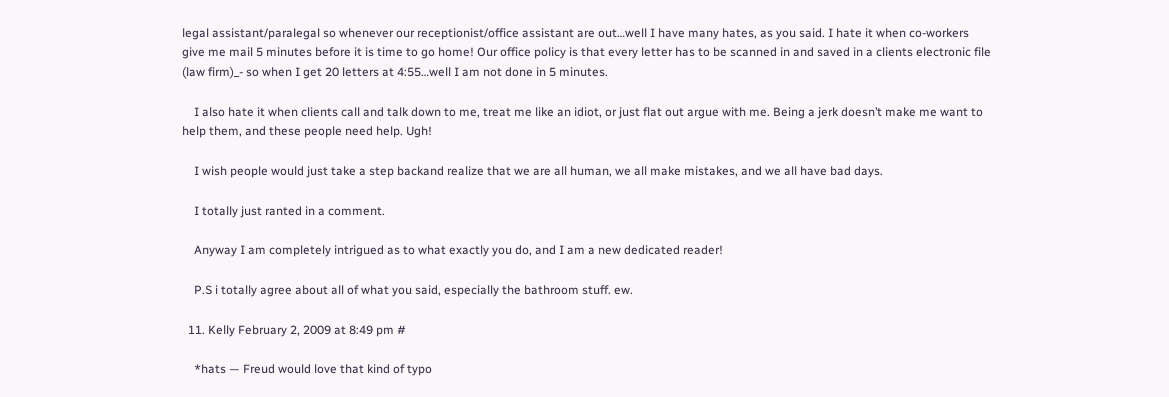legal assistant/paralegal so whenever our receptionist/office assistant are out…well I have many hates, as you said. I hate it when co-workers give me mail 5 minutes before it is time to go home! Our office policy is that every letter has to be scanned in and saved in a clients electronic file (law firm)_- so when I get 20 letters at 4:55…well I am not done in 5 minutes.

    I also hate it when clients call and talk down to me, treat me like an idiot, or just flat out argue with me. Being a jerk doesn’t make me want to help them, and these people need help. Ugh!

    I wish people would just take a step backand realize that we are all human, we all make mistakes, and we all have bad days.

    I totally just ranted in a comment.

    Anyway I am completely intrigued as to what exactly you do, and I am a new dedicated reader!

    P.S i totally agree about all of what you said, especially the bathroom stuff. ew.

  11. Kelly February 2, 2009 at 8:49 pm #

    *hats — Freud would love that kind of typo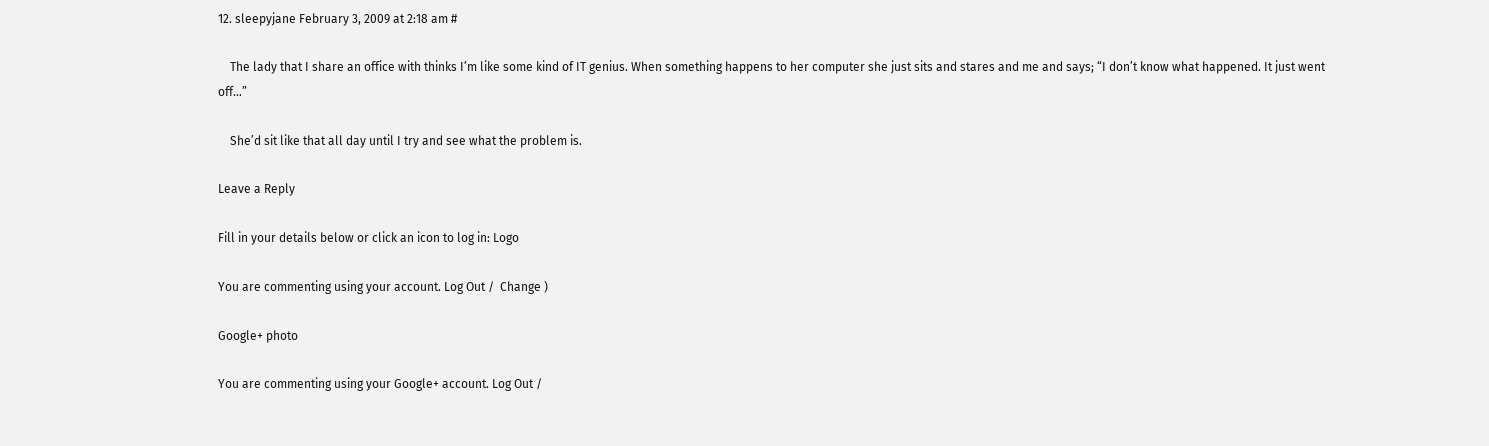12. sleepyjane February 3, 2009 at 2:18 am #

    The lady that I share an office with thinks I’m like some kind of IT genius. When something happens to her computer she just sits and stares and me and says; “I don’t know what happened. It just went off…”

    She’d sit like that all day until I try and see what the problem is.

Leave a Reply

Fill in your details below or click an icon to log in: Logo

You are commenting using your account. Log Out /  Change )

Google+ photo

You are commenting using your Google+ account. Log Out /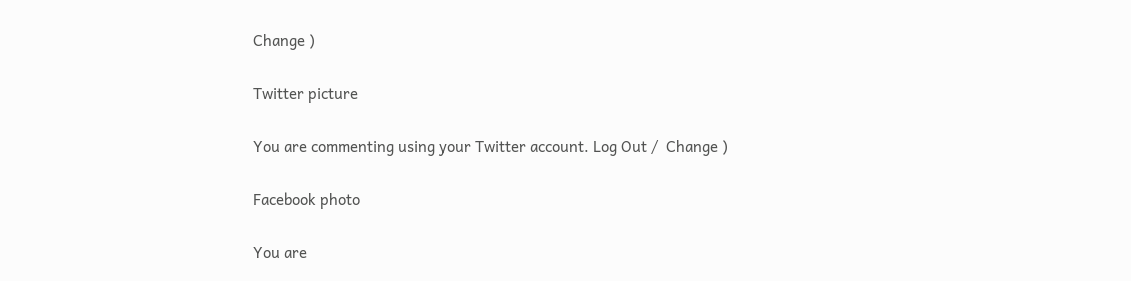Change )

Twitter picture

You are commenting using your Twitter account. Log Out /  Change )

Facebook photo

You are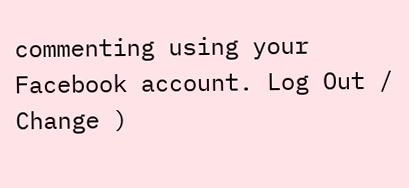commenting using your Facebook account. Log Out /  Change )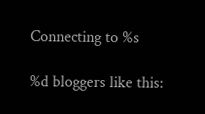Connecting to %s

%d bloggers like this: